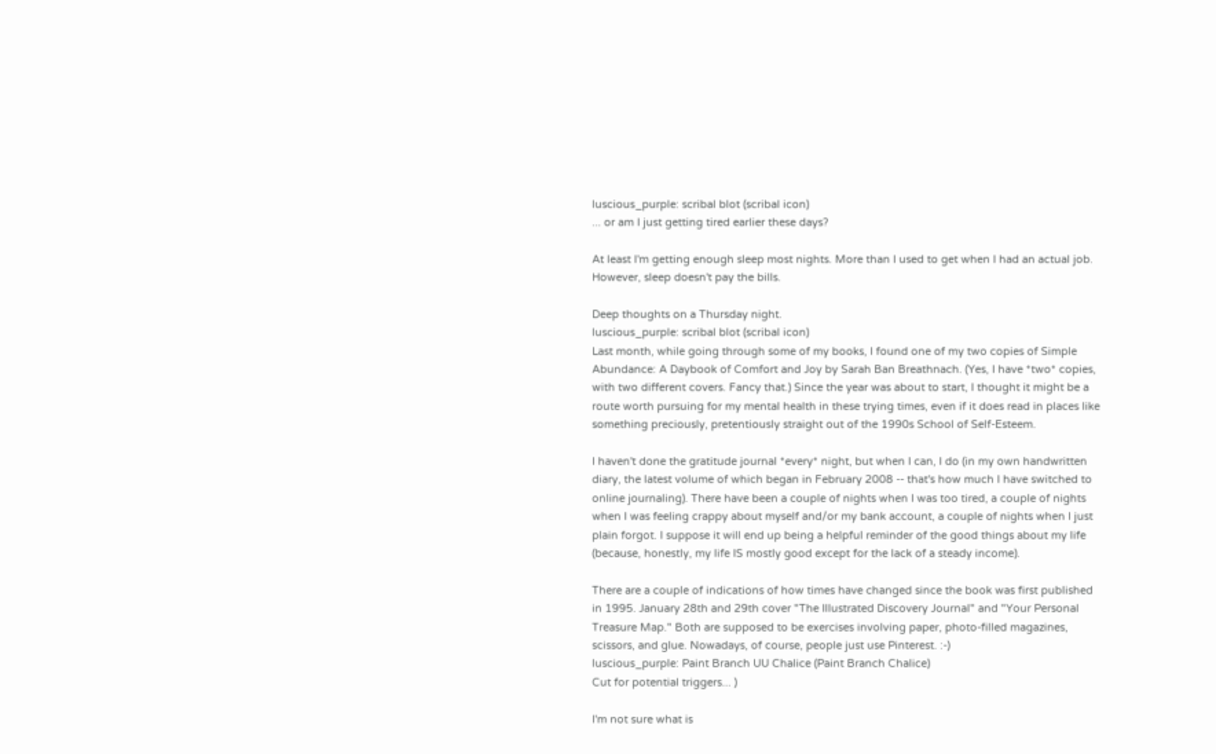luscious_purple: scribal blot (scribal icon)
... or am I just getting tired earlier these days?

At least I'm getting enough sleep most nights. More than I used to get when I had an actual job. However, sleep doesn't pay the bills.

Deep thoughts on a Thursday night.
luscious_purple: scribal blot (scribal icon)
Last month, while going through some of my books, I found one of my two copies of Simple Abundance: A Daybook of Comfort and Joy by Sarah Ban Breathnach. (Yes, I have *two* copies, with two different covers. Fancy that.) Since the year was about to start, I thought it might be a route worth pursuing for my mental health in these trying times, even if it does read in places like something preciously, pretentiously straight out of the 1990s School of Self-Esteem.

I haven't done the gratitude journal *every* night, but when I can, I do (in my own handwritten diary, the latest volume of which began in February 2008 -- that's how much I have switched to online journaling). There have been a couple of nights when I was too tired, a couple of nights when I was feeling crappy about myself and/or my bank account, a couple of nights when I just plain forgot. I suppose it will end up being a helpful reminder of the good things about my life (because, honestly, my life IS mostly good except for the lack of a steady income).

There are a couple of indications of how times have changed since the book was first published in 1995. January 28th and 29th cover "The Illustrated Discovery Journal" and "Your Personal Treasure Map." Both are supposed to be exercises involving paper, photo-filled magazines, scissors, and glue. Nowadays, of course, people just use Pinterest. :-)
luscious_purple: Paint Branch UU Chalice (Paint Branch Chalice)
Cut for potential triggers... )

I'm not sure what is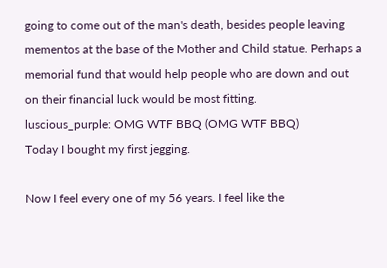going to come out of the man's death, besides people leaving mementos at the base of the Mother and Child statue. Perhaps a memorial fund that would help people who are down and out on their financial luck would be most fitting.
luscious_purple: OMG WTF BBQ (OMG WTF BBQ)
Today I bought my first jegging.

Now I feel every one of my 56 years. I feel like the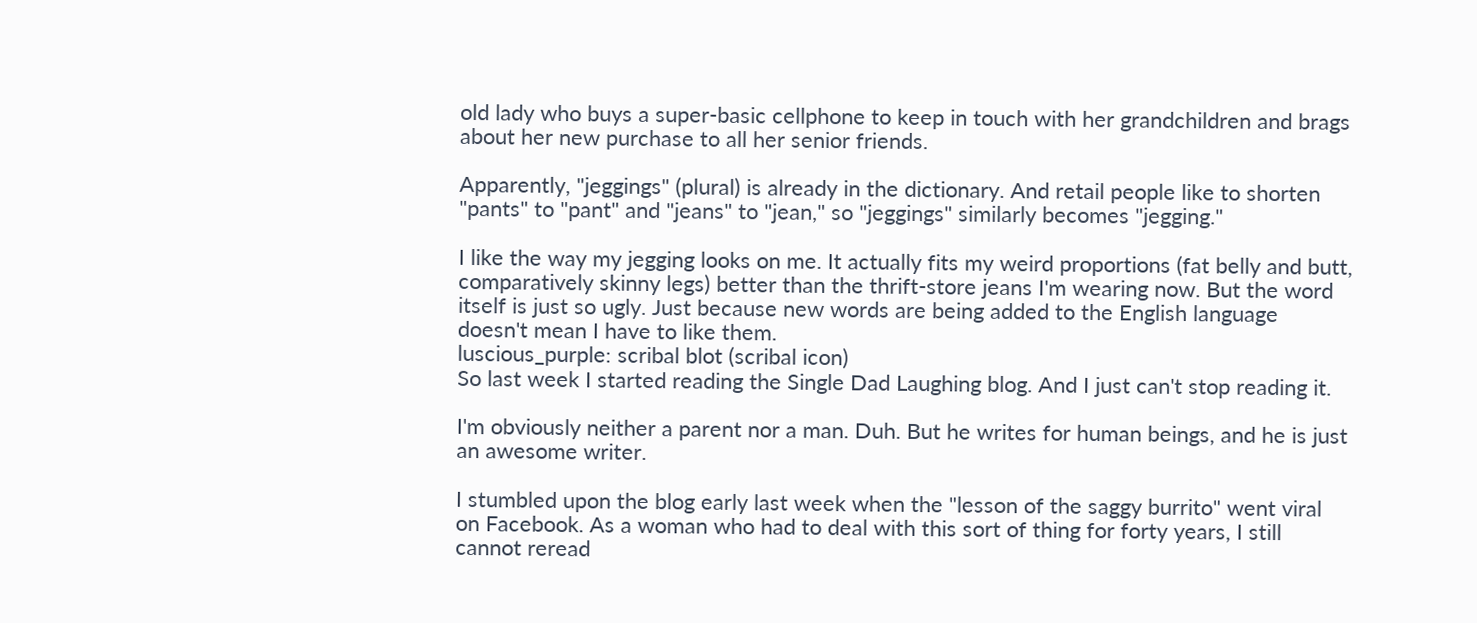old lady who buys a super-basic cellphone to keep in touch with her grandchildren and brags about her new purchase to all her senior friends.

Apparently, "jeggings" (plural) is already in the dictionary. And retail people like to shorten "pants" to "pant" and "jeans" to "jean," so "jeggings" similarly becomes "jegging."

I like the way my jegging looks on me. It actually fits my weird proportions (fat belly and butt, comparatively skinny legs) better than the thrift-store jeans I'm wearing now. But the word itself is just so ugly. Just because new words are being added to the English language doesn't mean I have to like them.
luscious_purple: scribal blot (scribal icon)
So last week I started reading the Single Dad Laughing blog. And I just can't stop reading it.

I'm obviously neither a parent nor a man. Duh. But he writes for human beings, and he is just an awesome writer.

I stumbled upon the blog early last week when the "lesson of the saggy burrito" went viral on Facebook. As a woman who had to deal with this sort of thing for forty years, I still cannot reread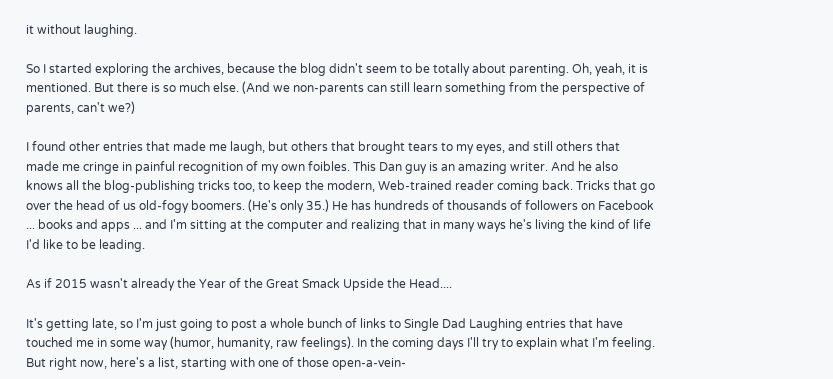it without laughing.

So I started exploring the archives, because the blog didn't seem to be totally about parenting. Oh, yeah, it is mentioned. But there is so much else. (And we non-parents can still learn something from the perspective of parents, can't we?)

I found other entries that made me laugh, but others that brought tears to my eyes, and still others that made me cringe in painful recognition of my own foibles. This Dan guy is an amazing writer. And he also knows all the blog-publishing tricks too, to keep the modern, Web-trained reader coming back. Tricks that go over the head of us old-fogy boomers. (He's only 35.) He has hundreds of thousands of followers on Facebook ... books and apps ... and I'm sitting at the computer and realizing that in many ways he's living the kind of life I'd like to be leading.

As if 2015 wasn't already the Year of the Great Smack Upside the Head....

It's getting late, so I'm just going to post a whole bunch of links to Single Dad Laughing entries that have touched me in some way (humor, humanity, raw feelings). In the coming days I'll try to explain what I'm feeling. But right now, here's a list, starting with one of those open-a-vein-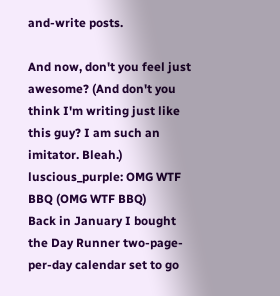and-write posts.

And now, don't you feel just awesome? (And don't you think I'm writing just like this guy? I am such an imitator. Bleah.)
luscious_purple: OMG WTF BBQ (OMG WTF BBQ)
Back in January I bought the Day Runner two-page-per-day calendar set to go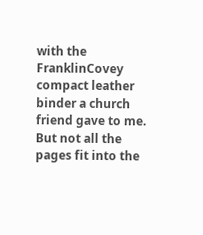with the FranklinCovey compact leather binder a church friend gave to me. But not all the pages fit into the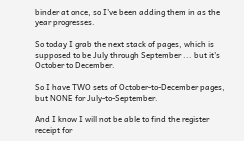binder at once, so I've been adding them in as the year progresses.

So today I grab the next stack of pages, which is supposed to be July through September ... but it's October to December.

So I have TWO sets of October-to-December pages, but NONE for July-to-September.

And I know I will not be able to find the register receipt for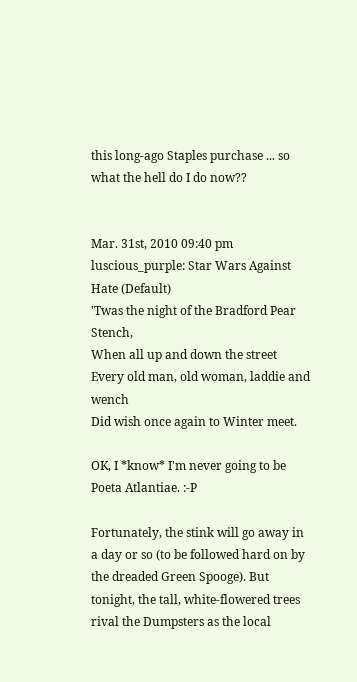this long-ago Staples purchase ... so what the hell do I do now??


Mar. 31st, 2010 09:40 pm
luscious_purple: Star Wars Against Hate (Default)
'Twas the night of the Bradford Pear Stench,
When all up and down the street
Every old man, old woman, laddie and wench
Did wish once again to Winter meet.

OK, I *know* I'm never going to be Poeta Atlantiae. :-P

Fortunately, the stink will go away in a day or so (to be followed hard on by the dreaded Green Spooge). But tonight, the tall, white-flowered trees rival the Dumpsters as the local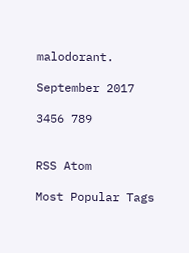malodorant.

September 2017

3456 789


RSS Atom

Most Popular Tags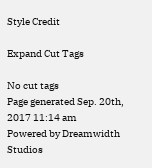Style Credit

Expand Cut Tags

No cut tags
Page generated Sep. 20th, 2017 11:14 am
Powered by Dreamwidth Studios